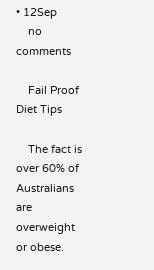• 12Sep
    no comments

    Fail Proof Diet Tips

    The fact is over 60% of Australians are overweight or obese.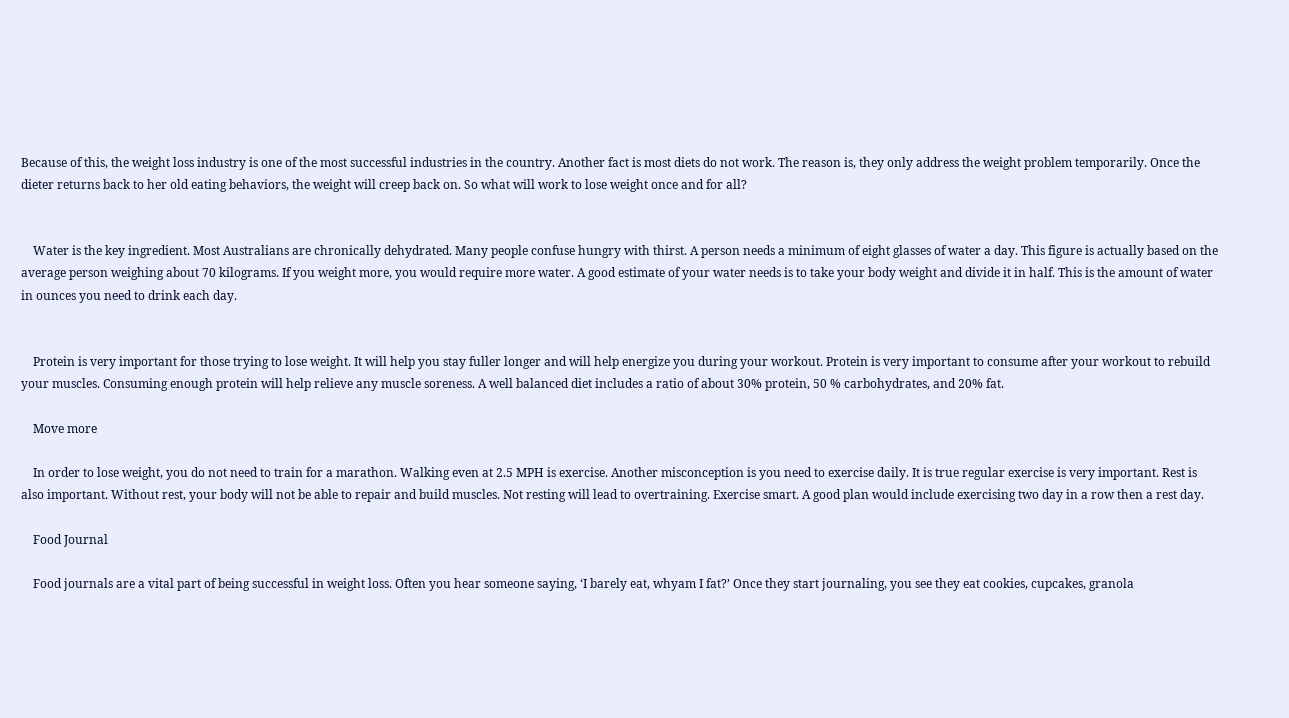Because of this, the weight loss industry is one of the most successful industries in the country. Another fact is most diets do not work. The reason is, they only address the weight problem temporarily. Once the dieter returns back to her old eating behaviors, the weight will creep back on. So what will work to lose weight once and for all?


    Water is the key ingredient. Most Australians are chronically dehydrated. Many people confuse hungry with thirst. A person needs a minimum of eight glasses of water a day. This figure is actually based on the average person weighing about 70 kilograms. If you weight more, you would require more water. A good estimate of your water needs is to take your body weight and divide it in half. This is the amount of water in ounces you need to drink each day.


    Protein is very important for those trying to lose weight. It will help you stay fuller longer and will help energize you during your workout. Protein is very important to consume after your workout to rebuild your muscles. Consuming enough protein will help relieve any muscle soreness. A well balanced diet includes a ratio of about 30% protein, 50 % carbohydrates, and 20% fat.

    Move more

    In order to lose weight, you do not need to train for a marathon. Walking even at 2.5 MPH is exercise. Another misconception is you need to exercise daily. It is true regular exercise is very important. Rest is also important. Without rest, your body will not be able to repair and build muscles. Not resting will lead to overtraining. Exercise smart. A good plan would include exercising two day in a row then a rest day.

    Food Journal

    Food journals are a vital part of being successful in weight loss. Often you hear someone saying, ‘I barely eat, whyam I fat?’ Once they start journaling, you see they eat cookies, cupcakes, granola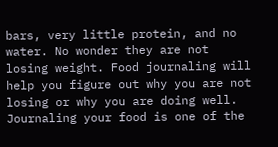bars, very little protein, and no water. No wonder they are not losing weight. Food journaling will help you figure out why you are not losing or why you are doing well. Journaling your food is one of the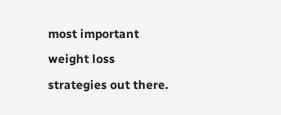most important weight loss strategies out there.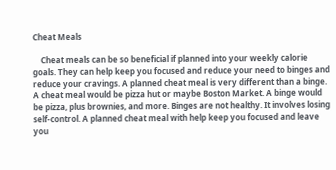Cheat Meals

    Cheat meals can be so beneficial if planned into your weekly calorie goals. They can help keep you focused and reduce your need to binges and reduce your cravings. A planned cheat meal is very different than a binge. A cheat meal would be pizza hut or maybe Boston Market. A binge would be pizza, plus brownies, and more. Binges are not healthy. It involves losing self-control. A planned cheat meal with help keep you focused and leave you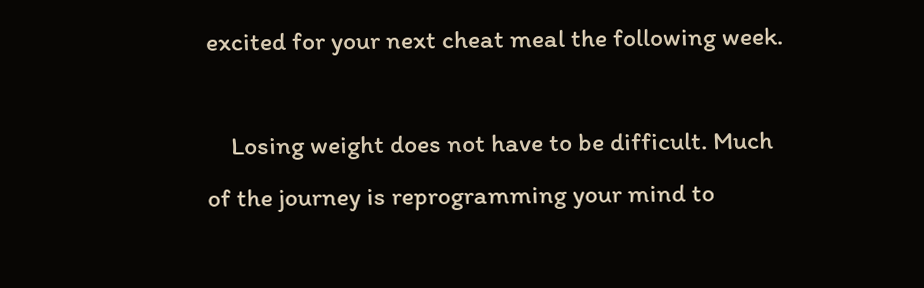excited for your next cheat meal the following week.

    Losing weight does not have to be difficult. Much of the journey is reprogramming your mind to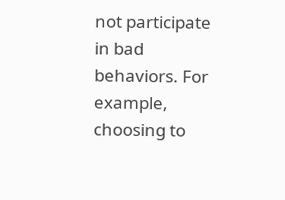not participate in bad behaviors. For example, choosing to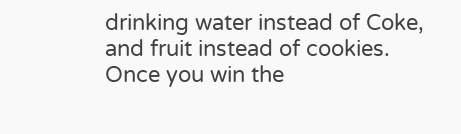drinking water instead of Coke, and fruit instead of cookies. Once you win the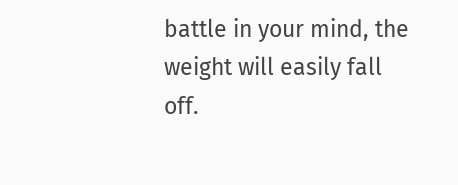battle in your mind, the weight will easily fall off.